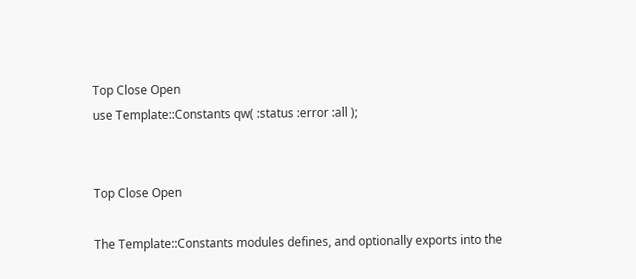Top Close Open
use Template::Constants qw( :status :error :all );


Top Close Open

The Template::Constants modules defines, and optionally exports into the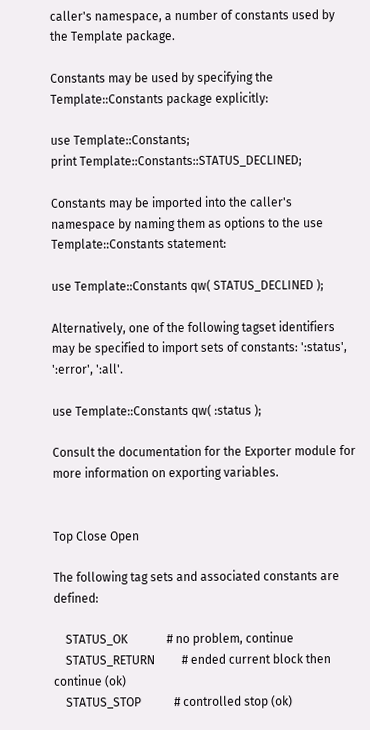caller's namespace, a number of constants used by the Template package.

Constants may be used by specifying the Template::Constants package explicitly:

use Template::Constants;
print Template::Constants::STATUS_DECLINED;

Constants may be imported into the caller's namespace by naming them as options to the use Template::Constants statement:

use Template::Constants qw( STATUS_DECLINED );

Alternatively, one of the following tagset identifiers may be specified to import sets of constants: ':status', ':error', ':all'.

use Template::Constants qw( :status );

Consult the documentation for the Exporter module for more information on exporting variables.


Top Close Open

The following tag sets and associated constants are defined:

    STATUS_OK             # no problem, continue
    STATUS_RETURN         # ended current block then continue (ok)
    STATUS_STOP           # controlled stop (ok)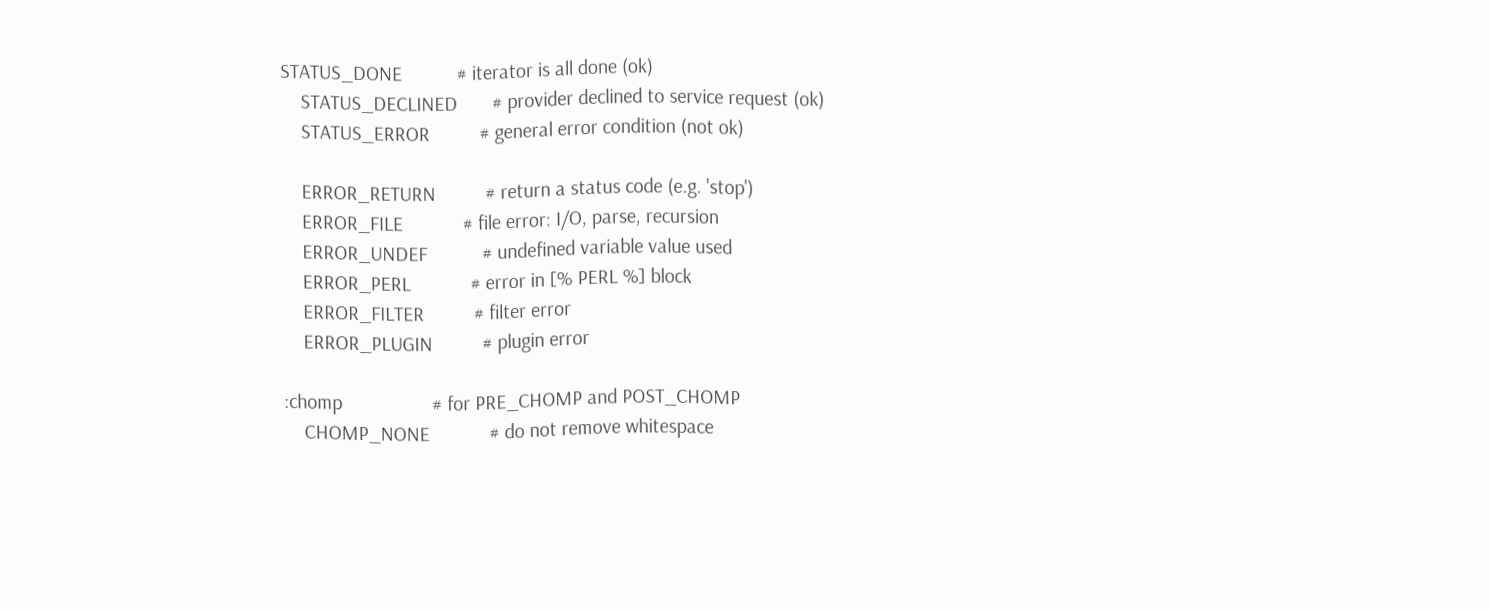STATUS_DONE           # iterator is all done (ok)
    STATUS_DECLINED       # provider declined to service request (ok)
    STATUS_ERROR          # general error condition (not ok)

    ERROR_RETURN          # return a status code (e.g. 'stop')
    ERROR_FILE            # file error: I/O, parse, recursion
    ERROR_UNDEF           # undefined variable value used
    ERROR_PERL            # error in [% PERL %] block
    ERROR_FILTER          # filter error
    ERROR_PLUGIN          # plugin error

:chomp                  # for PRE_CHOMP and POST_CHOMP
    CHOMP_NONE            # do not remove whitespace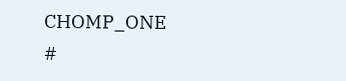CHOMP_ONE             #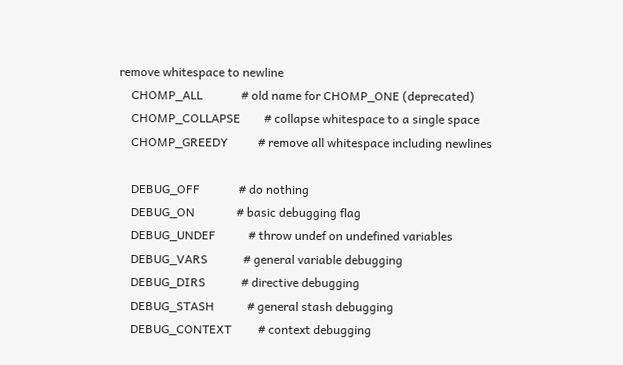remove whitespace to newline
    CHOMP_ALL             # old name for CHOMP_ONE (deprecated)
    CHOMP_COLLAPSE        # collapse whitespace to a single space
    CHOMP_GREEDY          # remove all whitespace including newlines

    DEBUG_OFF             # do nothing
    DEBUG_ON              # basic debugging flag
    DEBUG_UNDEF           # throw undef on undefined variables
    DEBUG_VARS            # general variable debugging
    DEBUG_DIRS            # directive debugging
    DEBUG_STASH           # general stash debugging
    DEBUG_CONTEXT         # context debugging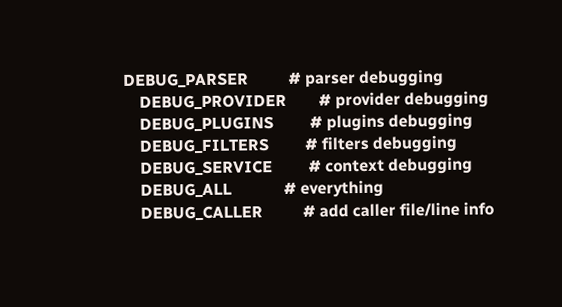DEBUG_PARSER          # parser debugging
    DEBUG_PROVIDER        # provider debugging
    DEBUG_PLUGINS         # plugins debugging
    DEBUG_FILTERS         # filters debugging
    DEBUG_SERVICE         # context debugging
    DEBUG_ALL             # everything
    DEBUG_CALLER          # add caller file/line info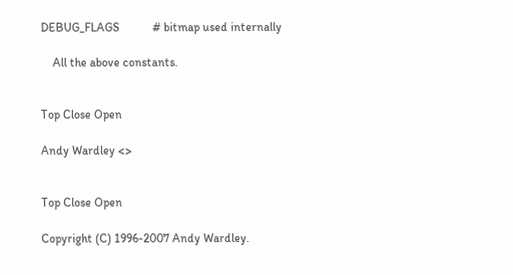DEBUG_FLAGS           # bitmap used internally

    All the above constants.


Top Close Open

Andy Wardley <>


Top Close Open

Copyright (C) 1996-2007 Andy Wardley.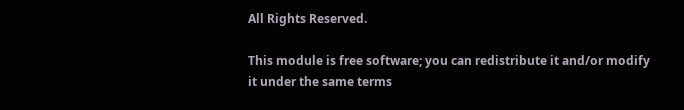All Rights Reserved.

This module is free software; you can redistribute it and/or modify it under the same terms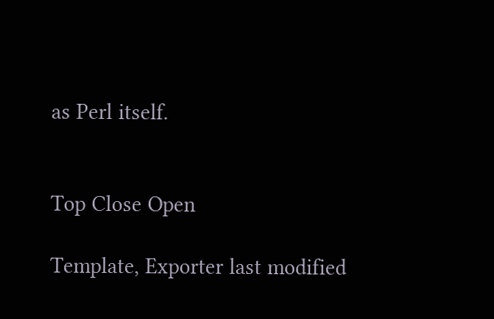as Perl itself.


Top Close Open

Template, Exporter last modified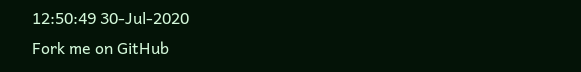12:50:49 30-Jul-2020
Fork me on GitHub